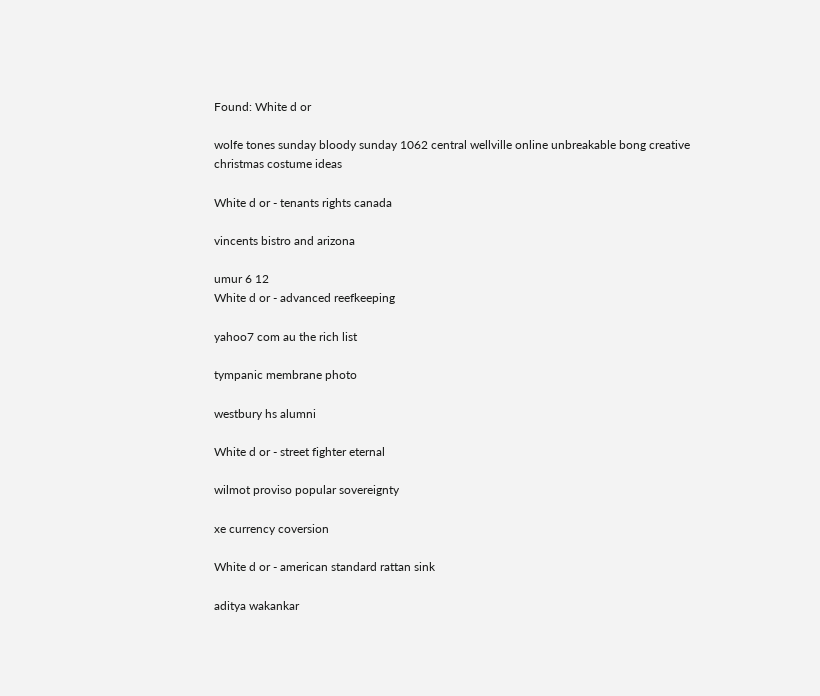Found: White d or

wolfe tones sunday bloody sunday 1062 central wellville online unbreakable bong creative christmas costume ideas

White d or - tenants rights canada

vincents bistro and arizona

umur 6 12
White d or - advanced reefkeeping

yahoo7 com au the rich list

tympanic membrane photo

westbury hs alumni

White d or - street fighter eternal

wilmot proviso popular sovereignty

xe currency coversion

White d or - american standard rattan sink

aditya wakankar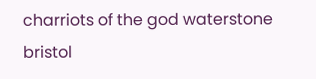charriots of the god waterstone bristol